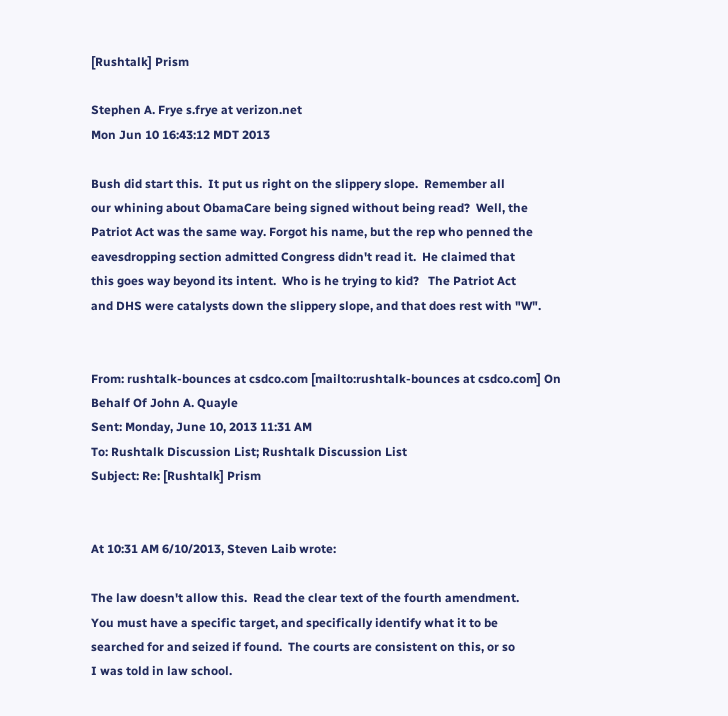[Rushtalk] Prism

Stephen A. Frye s.frye at verizon.net
Mon Jun 10 16:43:12 MDT 2013

Bush did start this.  It put us right on the slippery slope.  Remember all
our whining about ObamaCare being signed without being read?  Well, the
Patriot Act was the same way. Forgot his name, but the rep who penned the
eavesdropping section admitted Congress didn't read it.  He claimed that
this goes way beyond its intent.  Who is he trying to kid?   The Patriot Act
and DHS were catalysts down the slippery slope, and that does rest with "W".


From: rushtalk-bounces at csdco.com [mailto:rushtalk-bounces at csdco.com] On
Behalf Of John A. Quayle
Sent: Monday, June 10, 2013 11:31 AM
To: Rushtalk Discussion List; Rushtalk Discussion List
Subject: Re: [Rushtalk] Prism


At 10:31 AM 6/10/2013, Steven Laib wrote:

The law doesn't allow this.  Read the clear text of the fourth amendment.
You must have a specific target, and specifically identify what it to be
searched for and seized if found.  The courts are consistent on this, or so
I was told in law school.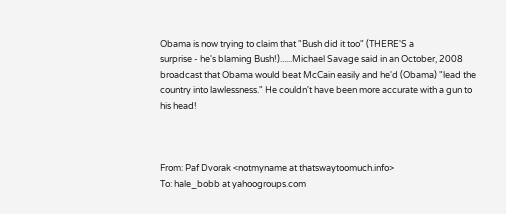Obama is now trying to claim that "Bush did it too" (THERE'S a
surprise - he's blaming Bush!)......Michael Savage said in an October, 2008
broadcast that Obama would beat McCain easily and he'd (Obama) "lead the
country into lawlessness." He couldn't have been more accurate with a gun to
his head!



From: Paf Dvorak <notmyname at thatswaytoomuch.info>
To: hale_bobb at yahoogroups.com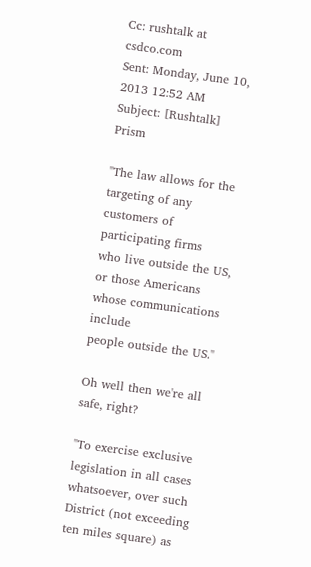Cc: rushtalk at csdco.com
Sent: Monday, June 10, 2013 12:52 AM
Subject: [Rushtalk] Prism

"The law allows for the targeting of any customers of participating firms
who live outside the US, or those Americans whose communications include
people outside the US."

Oh well then we're all safe, right?

"To exercise exclusive legislation in all cases whatsoever, over such
District (not exceeding ten miles square) as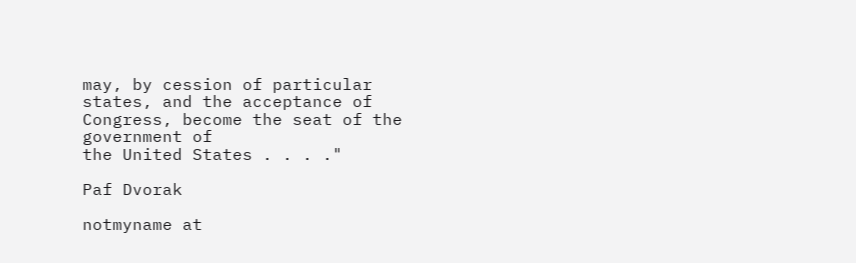may, by cession of particular
states, and the acceptance of Congress, become the seat of the government of
the United States . . . ."

Paf Dvorak

notmyname at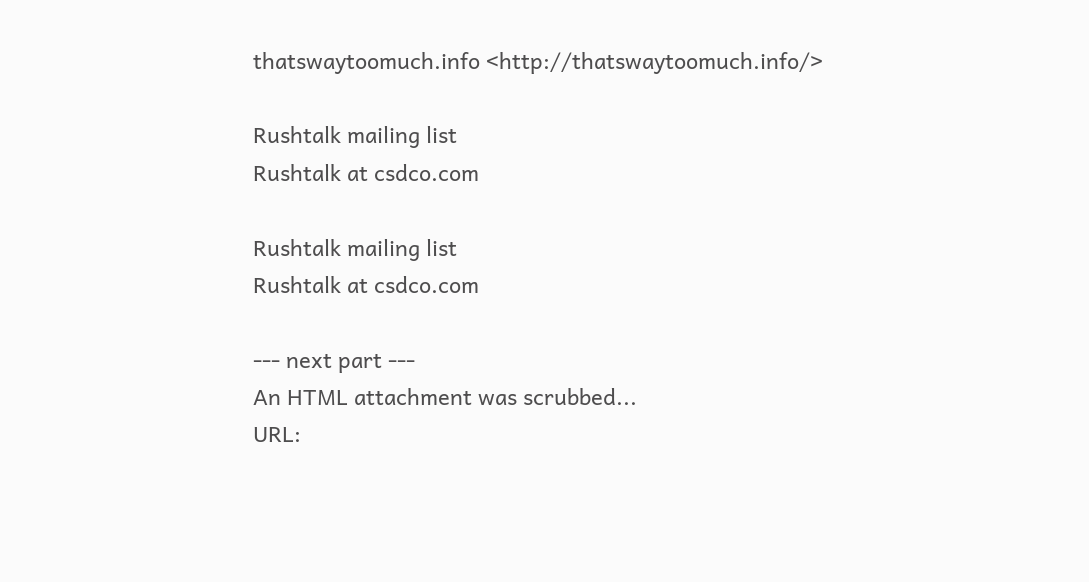thatswaytoomuch.info <http://thatswaytoomuch.info/>

Rushtalk mailing list
Rushtalk at csdco.com

Rushtalk mailing list
Rushtalk at csdco.com

--- next part ---
An HTML attachment was scrubbed...
URL: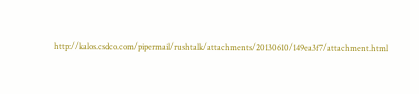http://kalos.csdco.com/pipermail/rushtalk/attachments/20130610/149ea3f7/attachment.html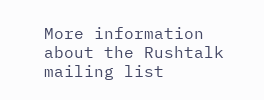More information about the Rushtalk mailing list